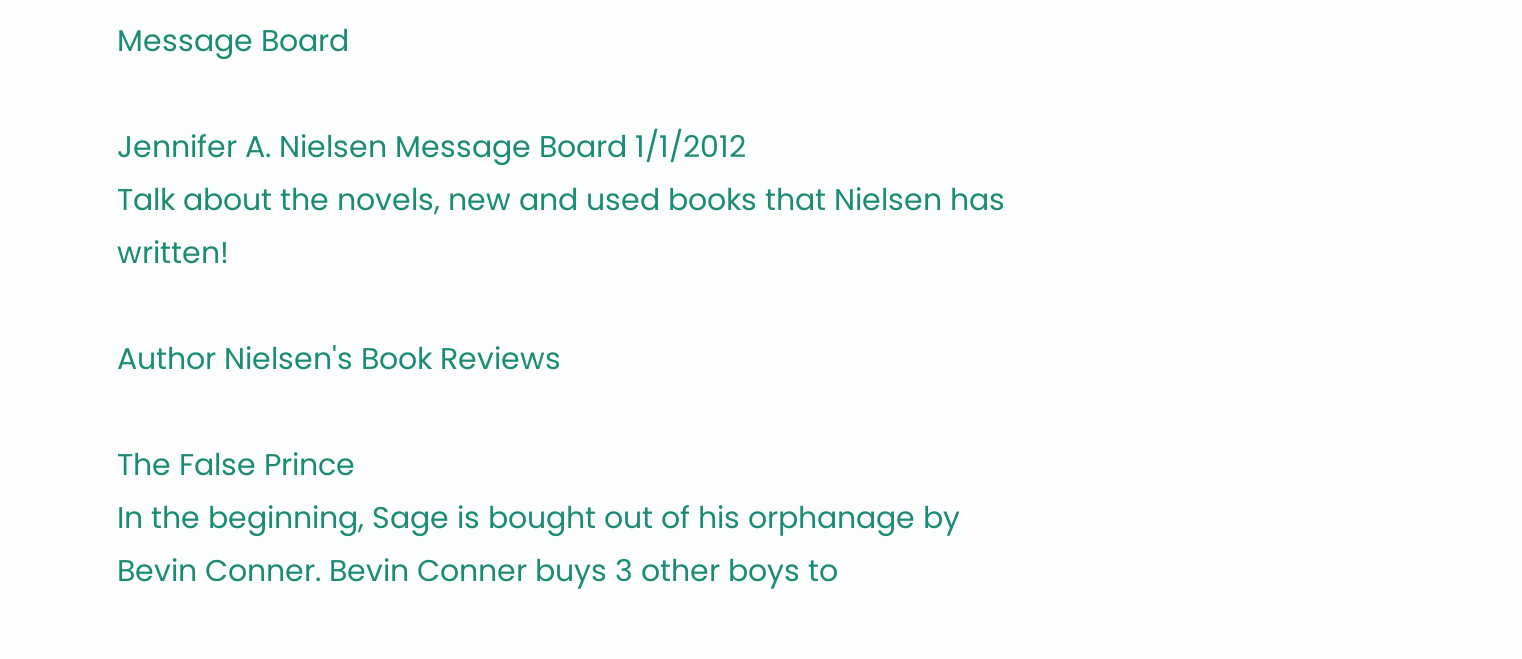Message Board

Jennifer A. Nielsen Message Board 1/1/2012
Talk about the novels, new and used books that Nielsen has written!

Author Nielsen's Book Reviews

The False Prince
In the beginning, Sage is bought out of his orphanage by Bevin Conner. Bevin Conner buys 3 other boys to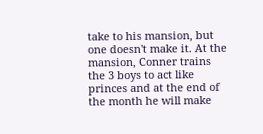take to his mansion, but one doesn't make it. At the mansion, Conner trains the 3 boys to act like princes and at the end of the month he will make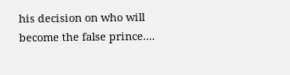his decision on who will become the false prince....